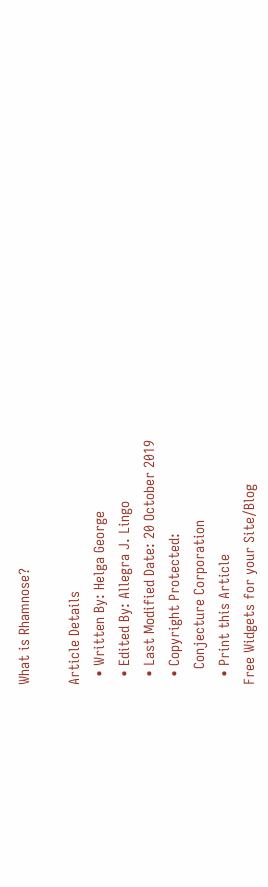What is Rhamnose?

Article Details
  • Written By: Helga George
  • Edited By: Allegra J. Lingo
  • Last Modified Date: 20 October 2019
  • Copyright Protected:
    Conjecture Corporation
  • Print this Article
Free Widgets for your Site/Blog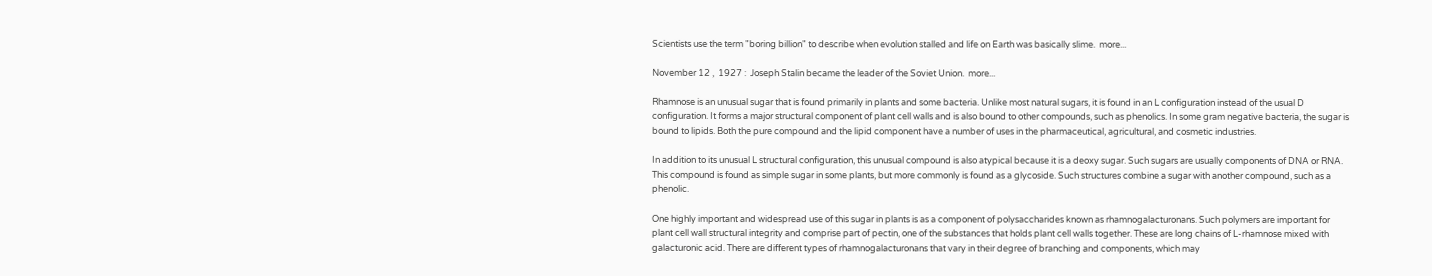Scientists use the term "boring billion" to describe when evolution stalled and life on Earth was basically slime.  more...

November 12 ,  1927 :  Joseph Stalin became the leader of the Soviet Union.  more...

Rhamnose is an unusual sugar that is found primarily in plants and some bacteria. Unlike most natural sugars, it is found in an L configuration instead of the usual D configuration. It forms a major structural component of plant cell walls and is also bound to other compounds, such as phenolics. In some gram negative bacteria, the sugar is bound to lipids. Both the pure compound and the lipid component have a number of uses in the pharmaceutical, agricultural, and cosmetic industries.

In addition to its unusual L structural configuration, this unusual compound is also atypical because it is a deoxy sugar. Such sugars are usually components of DNA or RNA. This compound is found as simple sugar in some plants, but more commonly is found as a glycoside. Such structures combine a sugar with another compound, such as a phenolic.

One highly important and widespread use of this sugar in plants is as a component of polysaccharides known as rhamnogalacturonans. Such polymers are important for plant cell wall structural integrity and comprise part of pectin, one of the substances that holds plant cell walls together. These are long chains of L-rhamnose mixed with galacturonic acid. There are different types of rhamnogalacturonans that vary in their degree of branching and components, which may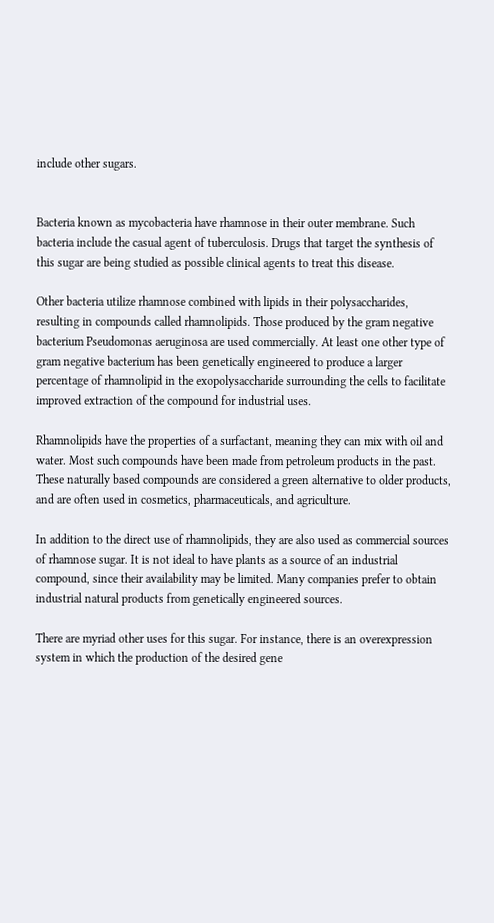include other sugars.


Bacteria known as mycobacteria have rhamnose in their outer membrane. Such bacteria include the casual agent of tuberculosis. Drugs that target the synthesis of this sugar are being studied as possible clinical agents to treat this disease.

Other bacteria utilize rhamnose combined with lipids in their polysaccharides, resulting in compounds called rhamnolipids. Those produced by the gram negative bacterium Pseudomonas aeruginosa are used commercially. At least one other type of gram negative bacterium has been genetically engineered to produce a larger percentage of rhamnolipid in the exopolysaccharide surrounding the cells to facilitate improved extraction of the compound for industrial uses.

Rhamnolipids have the properties of a surfactant, meaning they can mix with oil and water. Most such compounds have been made from petroleum products in the past. These naturally based compounds are considered a green alternative to older products, and are often used in cosmetics, pharmaceuticals, and agriculture.

In addition to the direct use of rhamnolipids, they are also used as commercial sources of rhamnose sugar. It is not ideal to have plants as a source of an industrial compound, since their availability may be limited. Many companies prefer to obtain industrial natural products from genetically engineered sources.

There are myriad other uses for this sugar. For instance, there is an overexpression system in which the production of the desired gene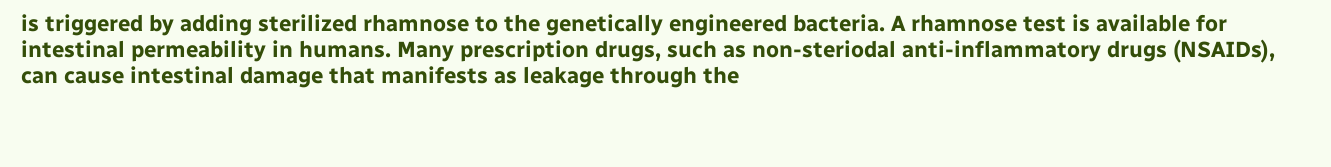is triggered by adding sterilized rhamnose to the genetically engineered bacteria. A rhamnose test is available for intestinal permeability in humans. Many prescription drugs, such as non-steriodal anti-inflammatory drugs (NSAIDs), can cause intestinal damage that manifests as leakage through the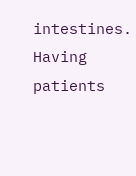intestines. Having patients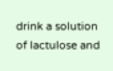drink a solution of lactulose and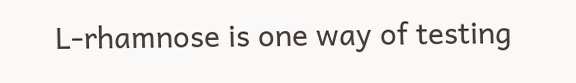L-rhamnose is one way of testing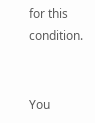for this condition.


You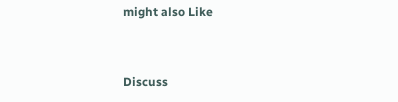might also Like


Discuss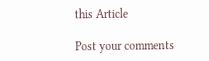this Article

Post your comments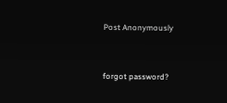Post Anonymously


forgot password?